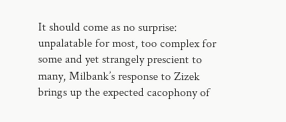It should come as no surprise: unpalatable for most, too complex for some and yet strangely prescient to many, Milbank’s response to Zizek brings up the expected cacophony of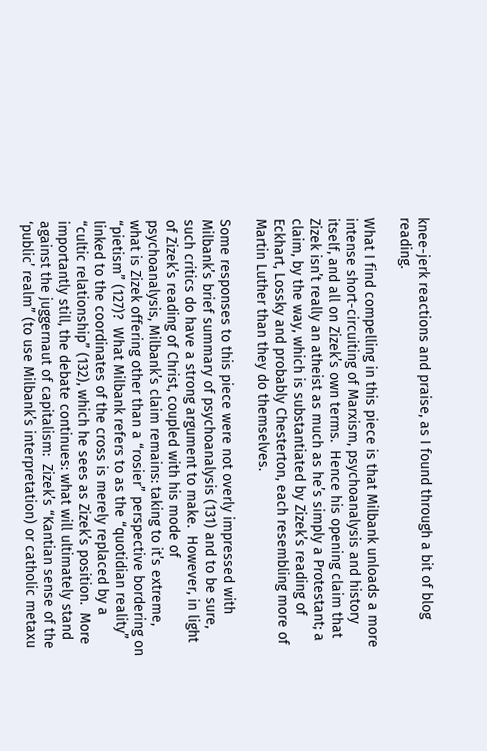knee-jerk reactions and praise, as I found through a bit of blog reading.

What I find compelling in this piece is that Milbank unloads a more intense short-circuiting of Marxism, psychoanalysis and history itself, and all on Zizek’s own terms.  Hence his opening claim that Zizek isn’t really an atheist as much as he’s simply a Protestant; a claim, by the way, which is substantiated by Zizek’s reading of Eckhart, Lossky and probably Chesterton, each resembling more of Martin Luther than they do themselves.

Some responses to this piece were not overly impressed with Milbank’s brief summary of psychoanalysis (131) and to be sure, such critics do have a strong argument to make.  However, in light of Zizek’s reading of Christ, coupled with his mode of psychoanalysis, Milbank’s claim remains: taking to it’s extreme, what is Zizek offering other than a “rosier” perspective bordering on “pietism” (127)?  What Milbank refers to as the “quotidian reality” linked to the coordinates of the cross is merely replaced by a “cultic relationship” (132), which he sees as Zizek’s position.  More importantly still, the debate continues: what will ultimately stand against the juggernaut of capitalism:  Zizek’s “Kantian sense of the ‘public’ realm” (to use Milbank’s interpretation) or catholic metaxu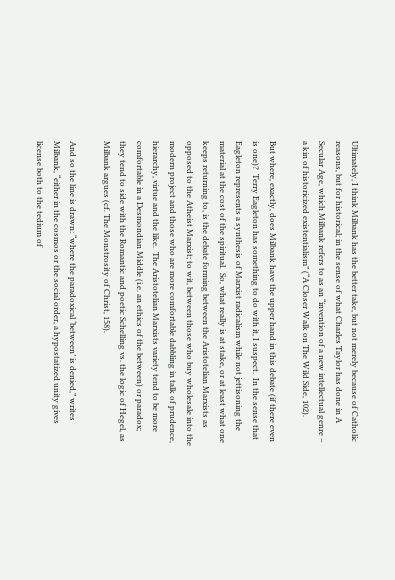Ultimately, I think Milbank has the better take, but not merely because of Catholic reasons, but for historical; in the sense of what Charles Taylor has done in A Secular Age, which Milbank refers to as an “invention of a new intellectual genre – a kin of historicized existentialism” (“A Closer Walk on The Wild Side, 102).

But where, exactly, does Milbank have the upper hand in this debate (if there even is one)?  Terry Eagleton has something to do with it, I suspect.  In the sense that Eagleton represents a synthesis of Marxist radicalism while not jettisoning the material at the cost of the spiritual.  So, what really is at stake, or at least what one keeps returning to, is the debate forming between the Aristotelian Marxists as opposed to the Atheist Marxist; to wit, between those who buy wholesale into the modern project and those who are more comfortable dabbling in talk of prudence, hierarchy, virtue and the like.  The Aristotelian Marxists variety tend to be more comfortable in a Desmondian Middle (i.e. an ethics of the between) or paradox; they tend to side with the Romantic and poetic Schelling vs. the logic of Hegel, as Milbank argues (cf. The Monstrosity of Christ, 158).

And so the line is drawn: “where the paradoxical ‘between’ is denied,” writes Milbank, “either in the cosmos or the social order, a hypostatized unity gives license both to the tedium of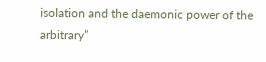isolation and the daemonic power of the arbitrary”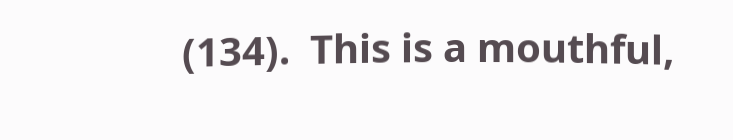(134).  This is a mouthful,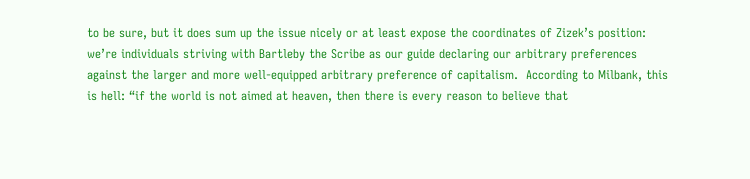to be sure, but it does sum up the issue nicely or at least expose the coordinates of Zizek’s position: we’re individuals striving with Bartleby the Scribe as our guide declaring our arbitrary preferences against the larger and more well-equipped arbitrary preference of capitalism.  According to Milbank, this is hell: “if the world is not aimed at heaven, then there is every reason to believe that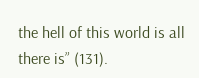the hell of this world is all there is” (131).